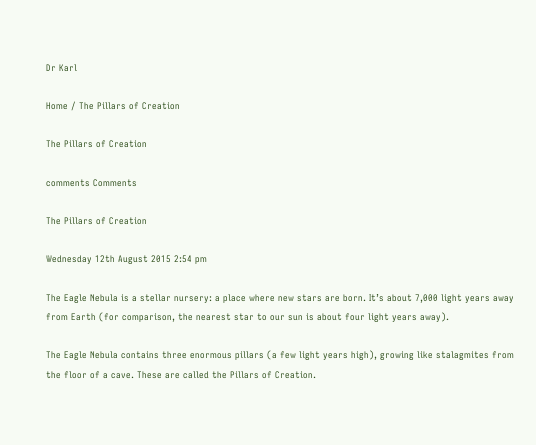Dr Karl

Home / The Pillars of Creation

The Pillars of Creation

comments Comments

The Pillars of Creation

Wednesday 12th August 2015 2:54 pm

The Eagle Nebula is a stellar nursery: a place where new stars are born. It’s about 7,000 light years away from Earth (for comparison, the nearest star to our sun is about four light years away).

The Eagle Nebula contains three enormous pillars (a few light years high), growing like stalagmites from the floor of a cave. These are called the Pillars of Creation.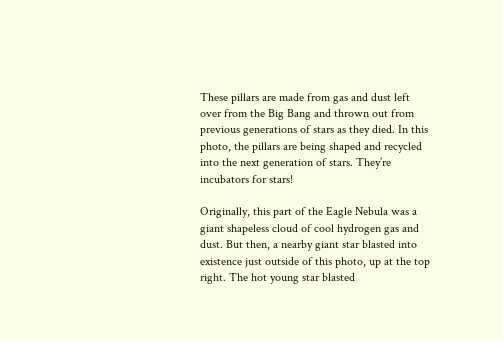These pillars are made from gas and dust left
over from the Big Bang and thrown out from previous generations of stars as they died. In this photo, the pillars are being shaped and recycled into the next generation of stars. They’re incubators for stars!

Originally, this part of the Eagle Nebula was a giant shapeless cloud of cool hydrogen gas and dust. But then, a nearby giant star blasted into existence just outside of this photo, up at the top right. The hot young star blasted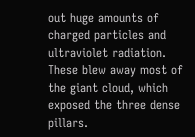out huge amounts of charged particles and ultraviolet radiation. These blew away most of the giant cloud, which exposed the three dense pillars.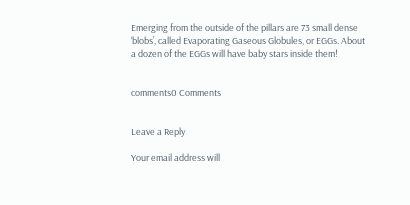Emerging from the outside of the pillars are 73 small dense ‘blobs’, called Evaporating Gaseous Globules, or EGGs. About a dozen of the EGGs will have baby stars inside them!


comments0 Comments


Leave a Reply

Your email address will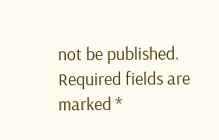not be published. Required fields are marked *